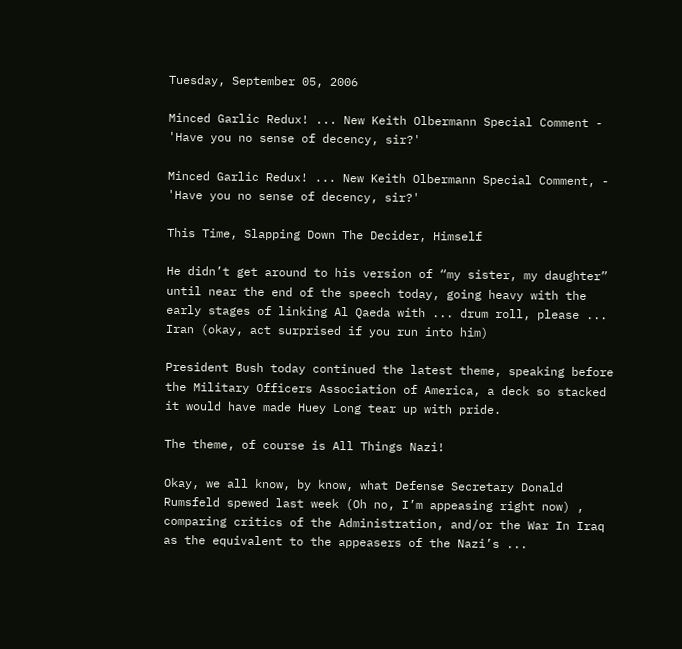Tuesday, September 05, 2006

Minced Garlic Redux! ... New Keith Olbermann Special Comment - 'Have you no sense of decency, sir?'

Minced Garlic Redux! ... New Keith Olbermann Special Comment, - 'Have you no sense of decency, sir?'

This Time, Slapping Down The Decider, Himself

He didn’t get around to his version of “my sister, my daughter” until near the end of the speech today, going heavy with the early stages of linking Al Qaeda with ... drum roll, please ... Iran (okay, act surprised if you run into him)

President Bush today continued the latest theme, speaking before the Military Officers Association of America, a deck so stacked it would have made Huey Long tear up with pride.

The theme, of course is All Things Nazi!

Okay, we all know, by know, what Defense Secretary Donald Rumsfeld spewed last week (Oh no, I’m appeasing right now) , comparing critics of the Administration, and/or the War In Iraq as the equivalent to the appeasers of the Nazi’s ...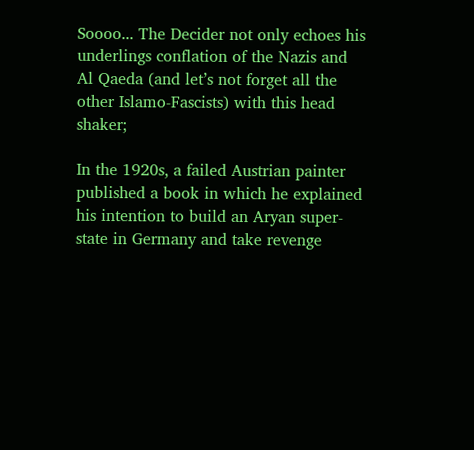Soooo... The Decider not only echoes his underlings conflation of the Nazis and Al Qaeda (and let’s not forget all the other Islamo-Fascists) with this head shaker;

In the 1920s, a failed Austrian painter published a book in which he explained his intention to build an Aryan super-state in Germany and take revenge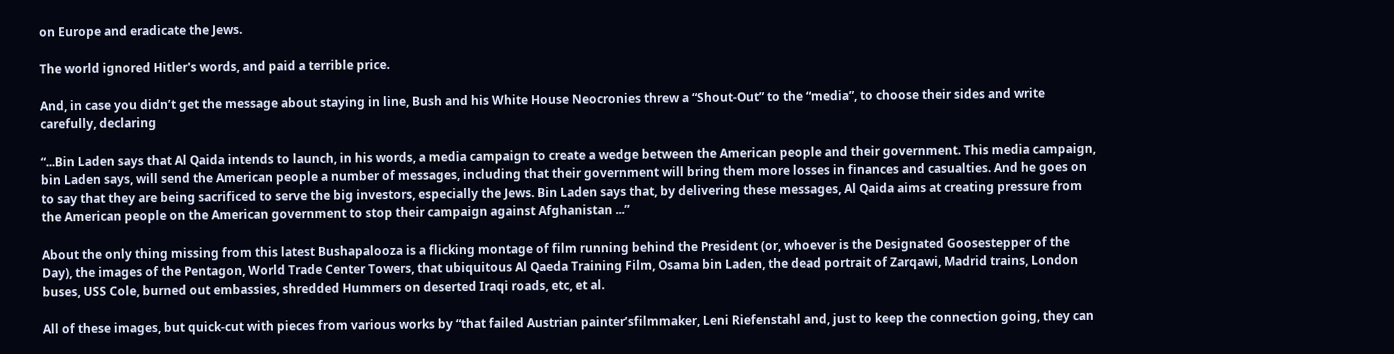on Europe and eradicate the Jews.

The world ignored Hitler's words, and paid a terrible price.

And, in case you didn’t get the message about staying in line, Bush and his White House Neocronies threw a “Shout-Out” to the “media”, to choose their sides and write carefully, declaring

“...Bin Laden says that Al Qaida intends to launch, in his words, a media campaign to create a wedge between the American people and their government. This media campaign, bin Laden says, will send the American people a number of messages, including that their government will bring them more losses in finances and casualties. And he goes on to say that they are being sacrificed to serve the big investors, especially the Jews. Bin Laden says that, by delivering these messages, Al Qaida aims at creating pressure from the American people on the American government to stop their campaign against Afghanistan ...”

About the only thing missing from this latest Bushapalooza is a flicking montage of film running behind the President (or, whoever is the Designated Goosestepper of the Day), the images of the Pentagon, World Trade Center Towers, that ubiquitous Al Qaeda Training Film, Osama bin Laden, the dead portrait of Zarqawi, Madrid trains, London buses, USS Cole, burned out embassies, shredded Hummers on deserted Iraqi roads, etc, et al.

All of these images, but quick-cut with pieces from various works by “that failed Austrian painter’sfilmmaker, Leni Riefenstahl and, just to keep the connection going, they can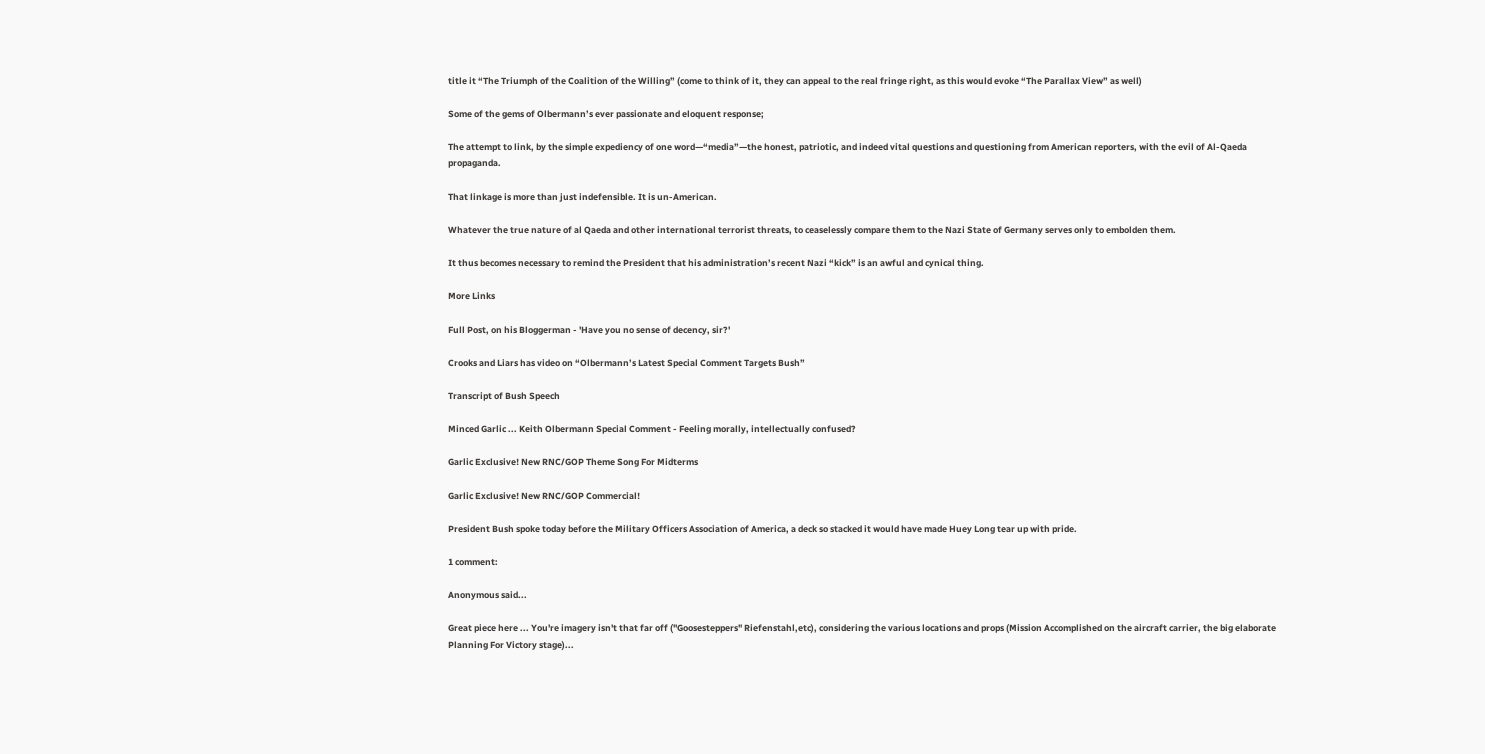title it “The Triumph of the Coalition of the Willing” (come to think of it, they can appeal to the real fringe right, as this would evoke “The Parallax View” as well)

Some of the gems of Olbermann’s ever passionate and eloquent response;

The attempt to link, by the simple expediency of one word—“media”—the honest, patriotic, and indeed vital questions and questioning from American reporters, with the evil of Al-Qaeda propaganda.

That linkage is more than just indefensible. It is un-American.

Whatever the true nature of al Qaeda and other international terrorist threats, to ceaselessly compare them to the Nazi State of Germany serves only to embolden them.

It thus becomes necessary to remind the President that his administration’s recent Nazi “kick” is an awful and cynical thing.

More Links

Full Post, on his Bloggerman - 'Have you no sense of decency, sir?'

Crooks and Liars has video on “Olbermann’s Latest Special Comment Targets Bush”

Transcript of Bush Speech

Minced Garlic ... Keith Olbermann Special Comment - Feeling morally, intellectually confused?

Garlic Exclusive! New RNC/GOP Theme Song For Midterms

Garlic Exclusive! New RNC/GOP Commercial!

President Bush spoke today before the Military Officers Association of America, a deck so stacked it would have made Huey Long tear up with pride.

1 comment:

Anonymous said...

Great piece here ... You're imagery isn't that far off ("Goosesteppers" Riefenstahl,etc), considering the various locations and props (Mission Accomplished on the aircraft carrier, the big elaborate Planning For Victory stage)...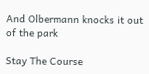And Olbermann knocks it out of the park

Stay The Course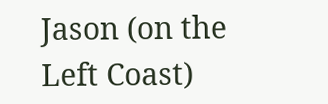Jason (on the Left Coast)